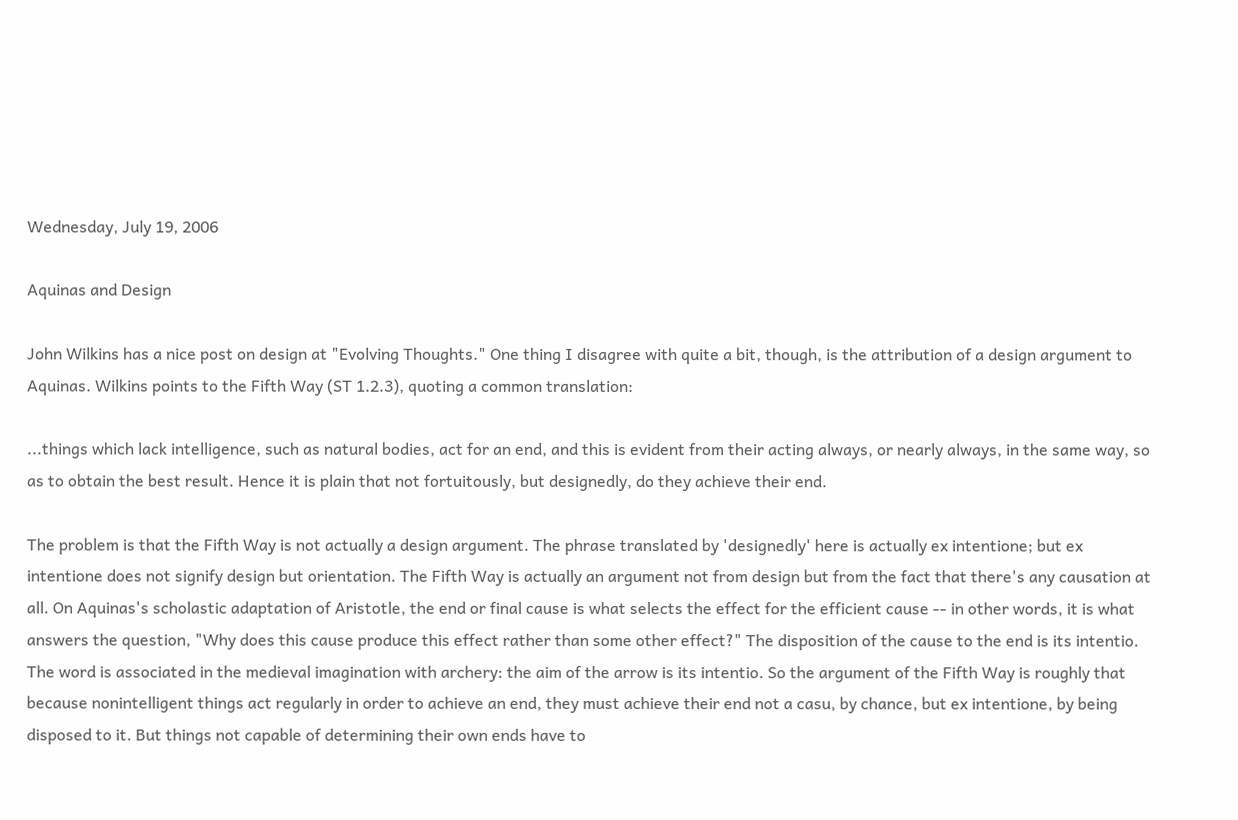Wednesday, July 19, 2006

Aquinas and Design

John Wilkins has a nice post on design at "Evolving Thoughts." One thing I disagree with quite a bit, though, is the attribution of a design argument to Aquinas. Wilkins points to the Fifth Way (ST 1.2.3), quoting a common translation:

...things which lack intelligence, such as natural bodies, act for an end, and this is evident from their acting always, or nearly always, in the same way, so as to obtain the best result. Hence it is plain that not fortuitously, but designedly, do they achieve their end.

The problem is that the Fifth Way is not actually a design argument. The phrase translated by 'designedly' here is actually ex intentione; but ex intentione does not signify design but orientation. The Fifth Way is actually an argument not from design but from the fact that there's any causation at all. On Aquinas's scholastic adaptation of Aristotle, the end or final cause is what selects the effect for the efficient cause -- in other words, it is what answers the question, "Why does this cause produce this effect rather than some other effect?" The disposition of the cause to the end is its intentio. The word is associated in the medieval imagination with archery: the aim of the arrow is its intentio. So the argument of the Fifth Way is roughly that because nonintelligent things act regularly in order to achieve an end, they must achieve their end not a casu, by chance, but ex intentione, by being disposed to it. But things not capable of determining their own ends have to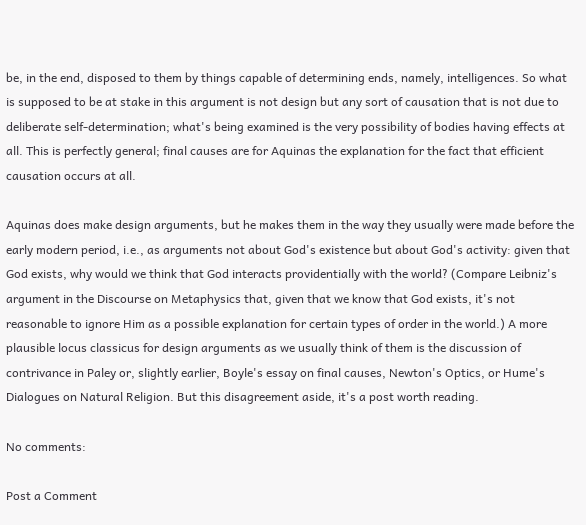be, in the end, disposed to them by things capable of determining ends, namely, intelligences. So what is supposed to be at stake in this argument is not design but any sort of causation that is not due to deliberate self-determination; what's being examined is the very possibility of bodies having effects at all. This is perfectly general; final causes are for Aquinas the explanation for the fact that efficient causation occurs at all.

Aquinas does make design arguments, but he makes them in the way they usually were made before the early modern period, i.e., as arguments not about God's existence but about God's activity: given that God exists, why would we think that God interacts providentially with the world? (Compare Leibniz's argument in the Discourse on Metaphysics that, given that we know that God exists, it's not reasonable to ignore Him as a possible explanation for certain types of order in the world.) A more plausible locus classicus for design arguments as we usually think of them is the discussion of contrivance in Paley or, slightly earlier, Boyle's essay on final causes, Newton's Optics, or Hume's Dialogues on Natural Religion. But this disagreement aside, it's a post worth reading.

No comments:

Post a Comment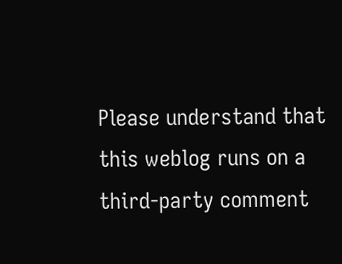Please understand that this weblog runs on a third-party comment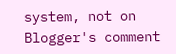system, not on Blogger's comment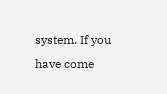system. If you have come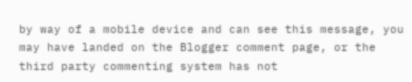by way of a mobile device and can see this message, you may have landed on the Blogger comment page, or the third party commenting system has not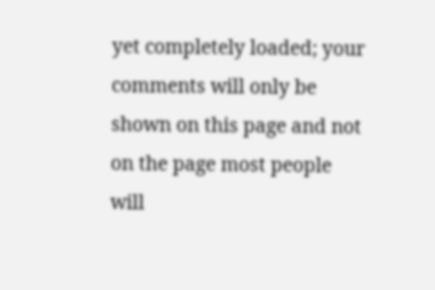yet completely loaded; your comments will only be shown on this page and not on the page most people will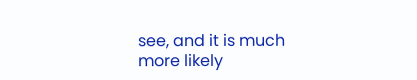see, and it is much more likely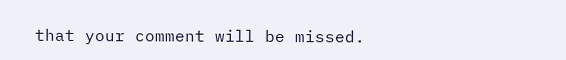that your comment will be missed.